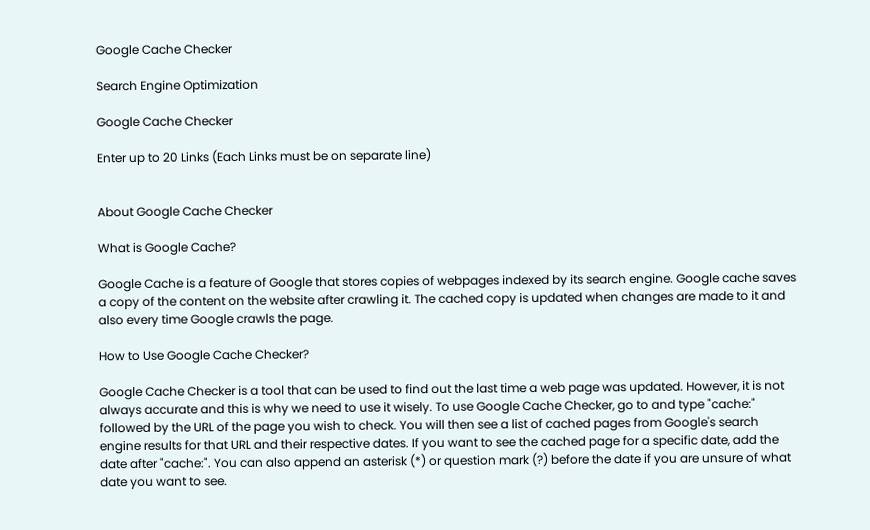Google Cache Checker

Search Engine Optimization

Google Cache Checker

Enter up to 20 Links (Each Links must be on separate line)


About Google Cache Checker

What is Google Cache?

Google Cache is a feature of Google that stores copies of webpages indexed by its search engine. Google cache saves a copy of the content on the website after crawling it. The cached copy is updated when changes are made to it and also every time Google crawls the page.

How to Use Google Cache Checker?

Google Cache Checker is a tool that can be used to find out the last time a web page was updated. However, it is not always accurate and this is why we need to use it wisely. To use Google Cache Checker, go to and type "cache:" followed by the URL of the page you wish to check. You will then see a list of cached pages from Google's search engine results for that URL and their respective dates. If you want to see the cached page for a specific date, add the date after "cache:". You can also append an asterisk (*) or question mark (?) before the date if you are unsure of what date you want to see.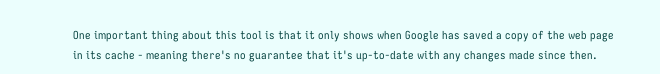One important thing about this tool is that it only shows when Google has saved a copy of the web page in its cache - meaning there's no guarantee that it's up-to-date with any changes made since then.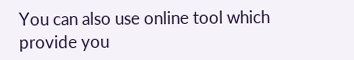You can also use online tool which provide you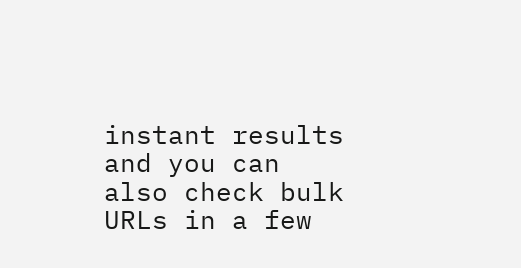instant results and you can also check bulk URLs in a few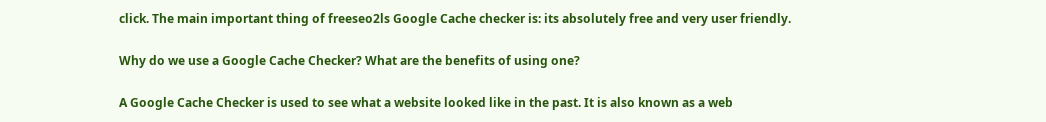click. The main important thing of freeseo2ls Google Cache checker is: its absolutely free and very user friendly.

Why do we use a Google Cache Checker? What are the benefits of using one?

A Google Cache Checker is used to see what a website looked like in the past. It is also known as a web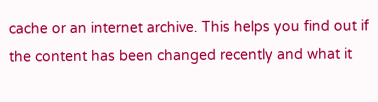cache or an internet archive. This helps you find out if the content has been changed recently and what it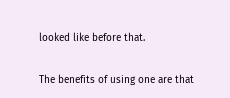looked like before that.

The benefits of using one are that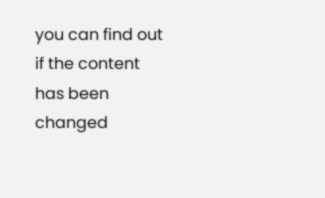you can find out if the content has been changed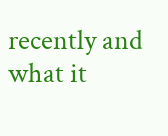recently and what it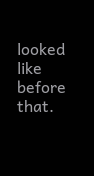looked like before that.